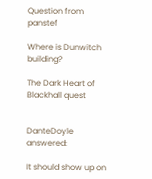Question from panstef

Where is Dunwitch building?

The Dark Heart of Blackhall quest


DanteDoyle answered:

It should show up on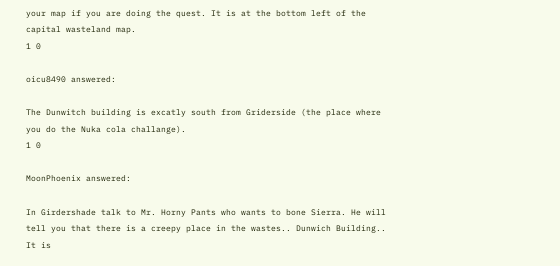your map if you are doing the quest. It is at the bottom left of the capital wasteland map.
1 0

oicu8490 answered:

The Dunwitch building is excatly south from Griderside (the place where you do the Nuka cola challange).
1 0

MoonPhoenix answered:

In Girdershade talk to Mr. Horny Pants who wants to bone Sierra. He will tell you that there is a creepy place in the wastes.. Dunwich Building.. It is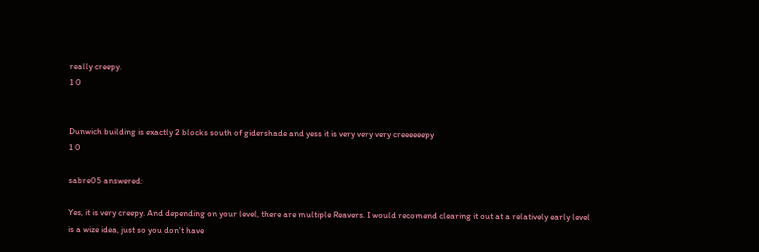really creepy.
1 0


Dunwich building is exactly 2 blocks south of gidershade and yess it is very very very creeeeeepy
1 0

sabre05 answered:

Yes, it is very creepy. And depending on your level, there are multiple Reavers. I would recomend clearing it out at a relatively early level is a wize idea, just so you don't have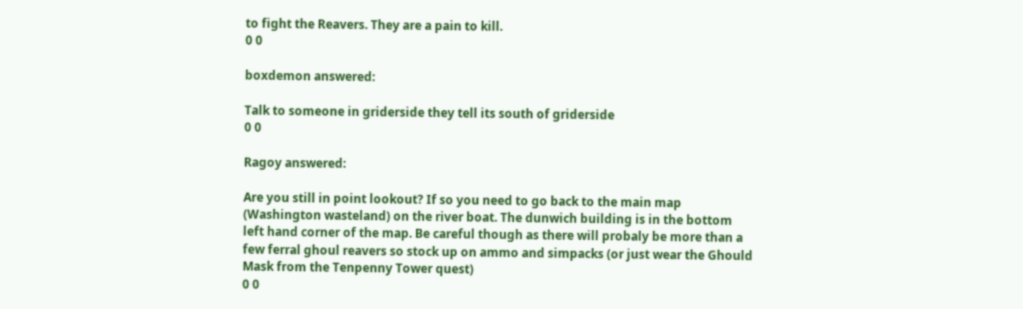to fight the Reavers. They are a pain to kill.
0 0

boxdemon answered:

Talk to someone in griderside they tell its south of griderside
0 0

Ragoy answered:

Are you still in point lookout? If so you need to go back to the main map (Washington wasteland) on the river boat. The dunwich building is in the bottom left hand corner of the map. Be careful though as there will probaly be more than a few ferral ghoul reavers so stock up on ammo and simpacks (or just wear the Ghould Mask from the Tenpenny Tower quest)
0 0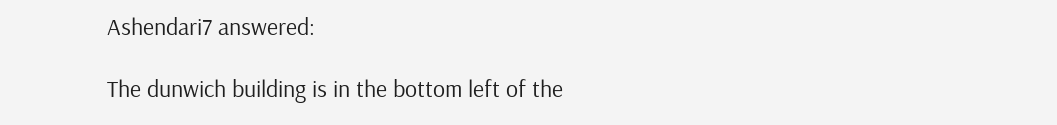Ashendari7 answered:

The dunwich building is in the bottom left of the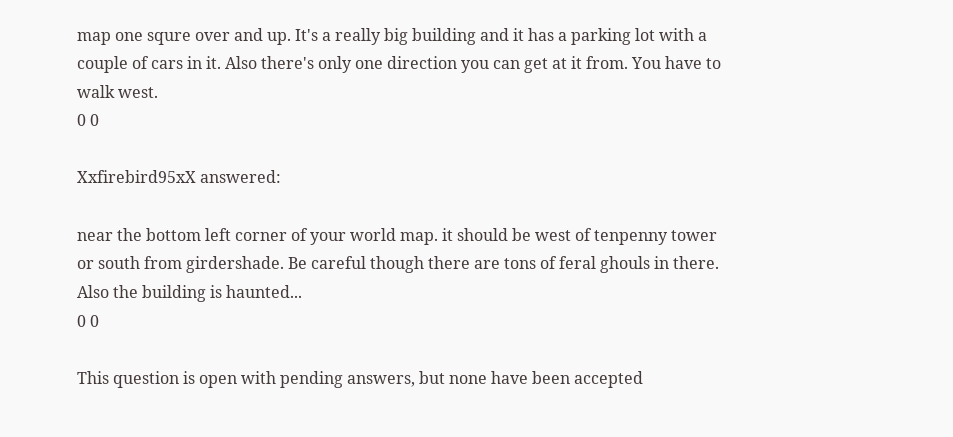map one squre over and up. It's a really big building and it has a parking lot with a couple of cars in it. Also there's only one direction you can get at it from. You have to walk west.
0 0

Xxfirebird95xX answered:

near the bottom left corner of your world map. it should be west of tenpenny tower or south from girdershade. Be careful though there are tons of feral ghouls in there. Also the building is haunted...
0 0

This question is open with pending answers, but none have been accepted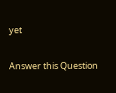yet

Answer this Question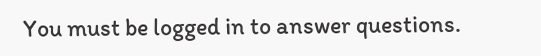You must be logged in to answer questions.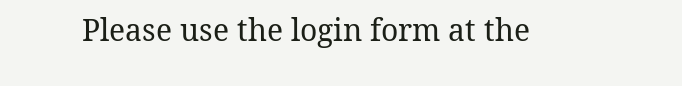Please use the login form at the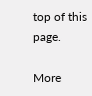top of this page.

More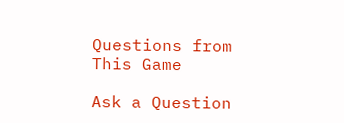Questions from This Game

Ask a Question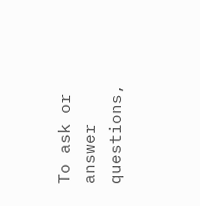To ask or answer questions,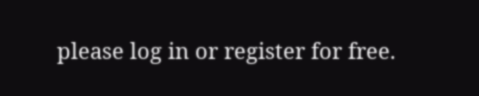please log in or register for free.